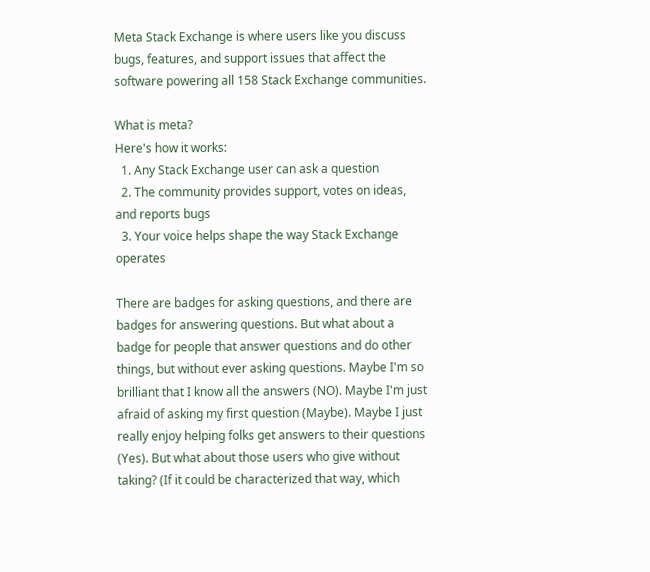Meta Stack Exchange is where users like you discuss bugs, features, and support issues that affect the software powering all 158 Stack Exchange communities.

What is meta?
Here's how it works:
  1. Any Stack Exchange user can ask a question
  2. The community provides support, votes on ideas, and reports bugs
  3. Your voice helps shape the way Stack Exchange operates

There are badges for asking questions, and there are badges for answering questions. But what about a badge for people that answer questions and do other things, but without ever asking questions. Maybe I'm so brilliant that I know all the answers (NO). Maybe I'm just afraid of asking my first question (Maybe). Maybe I just really enjoy helping folks get answers to their questions (Yes). But what about those users who give without taking? (If it could be characterized that way, which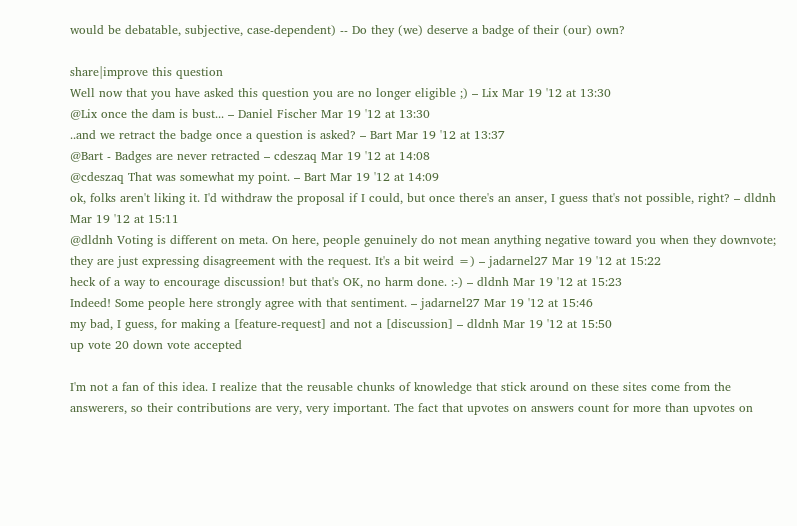would be debatable, subjective, case-dependent) -- Do they (we) deserve a badge of their (our) own?

share|improve this question
Well now that you have asked this question you are no longer eligible ;) – Lix Mar 19 '12 at 13:30
@Lix once the dam is bust... – Daniel Fischer Mar 19 '12 at 13:30
..and we retract the badge once a question is asked? – Bart Mar 19 '12 at 13:37
@Bart - Badges are never retracted – cdeszaq Mar 19 '12 at 14:08
@cdeszaq That was somewhat my point. – Bart Mar 19 '12 at 14:09
ok, folks aren't liking it. I'd withdraw the proposal if I could, but once there's an anser, I guess that's not possible, right? – dldnh Mar 19 '12 at 15:11
@dldnh Voting is different on meta. On here, people genuinely do not mean anything negative toward you when they downvote; they are just expressing disagreement with the request. It's a bit weird =) – jadarnel27 Mar 19 '12 at 15:22
heck of a way to encourage discussion! but that's OK, no harm done. :-) – dldnh Mar 19 '12 at 15:23
Indeed! Some people here strongly agree with that sentiment. – jadarnel27 Mar 19 '12 at 15:46
my bad, I guess, for making a [feature-request] and not a [discussion] – dldnh Mar 19 '12 at 15:50
up vote 20 down vote accepted

I'm not a fan of this idea. I realize that the reusable chunks of knowledge that stick around on these sites come from the answerers, so their contributions are very, very important. The fact that upvotes on answers count for more than upvotes on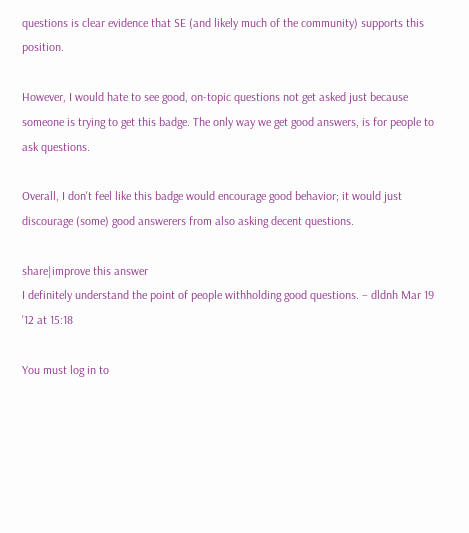questions is clear evidence that SE (and likely much of the community) supports this position.

However, I would hate to see good, on-topic questions not get asked just because someone is trying to get this badge. The only way we get good answers, is for people to ask questions.

Overall, I don't feel like this badge would encourage good behavior; it would just discourage (some) good answerers from also asking decent questions.

share|improve this answer
I definitely understand the point of people withholding good questions. – dldnh Mar 19 '12 at 15:18

You must log in to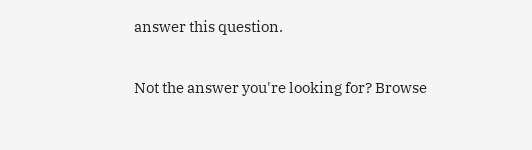answer this question.

Not the answer you're looking for? Browse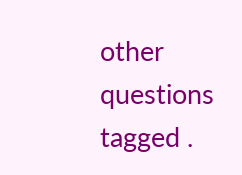other questions tagged .